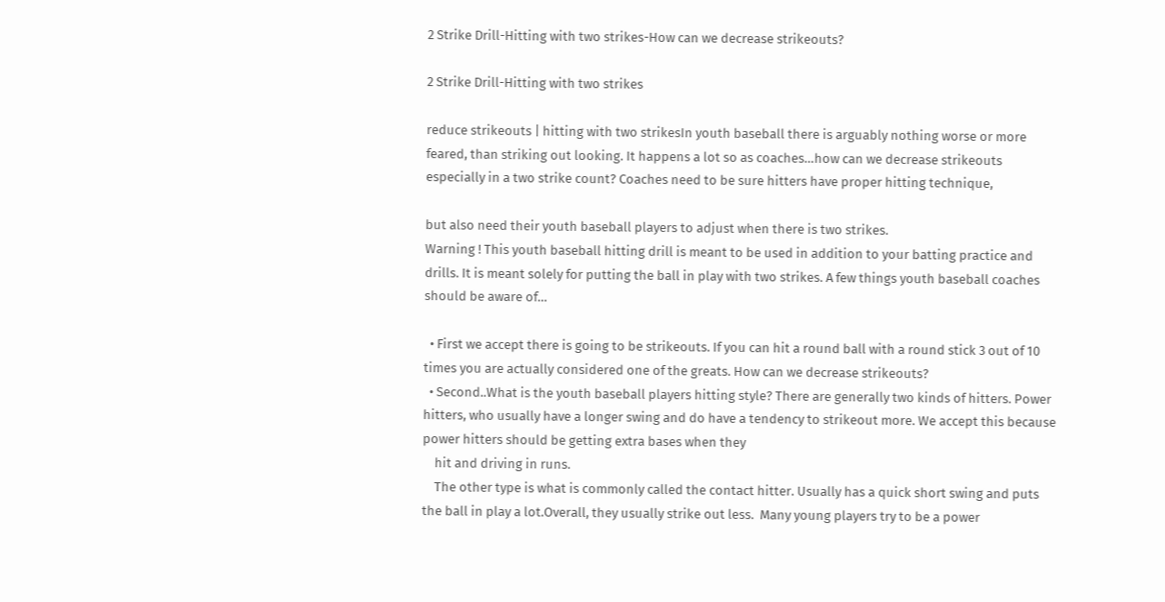2 Strike Drill-Hitting with two strikes-How can we decrease strikeouts?

2 Strike Drill-Hitting with two strikes

reduce strikeouts | hitting with two strikesIn youth baseball there is arguably nothing worse or more feared, than striking out looking. It happens a lot so as coaches…how can we decrease strikeouts especially in a two strike count? Coaches need to be sure hitters have proper hitting technique,

but also need their youth baseball players to adjust when there is two strikes.
Warning ! This youth baseball hitting drill is meant to be used in addition to your batting practice and drills. It is meant solely for putting the ball in play with two strikes. A few things youth baseball coaches should be aware of…

  • First we accept there is going to be strikeouts. If you can hit a round ball with a round stick 3 out of 10 times you are actually considered one of the greats. How can we decrease strikeouts?
  • Second..What is the youth baseball players hitting style? There are generally two kinds of hitters. Power hitters, who usually have a longer swing and do have a tendency to strikeout more. We accept this because power hitters should be getting extra bases when they
    hit and driving in runs.
    The other type is what is commonly called the contact hitter. Usually has a quick short swing and puts the ball in play a lot.Overall, they usually strike out less.  Many young players try to be a power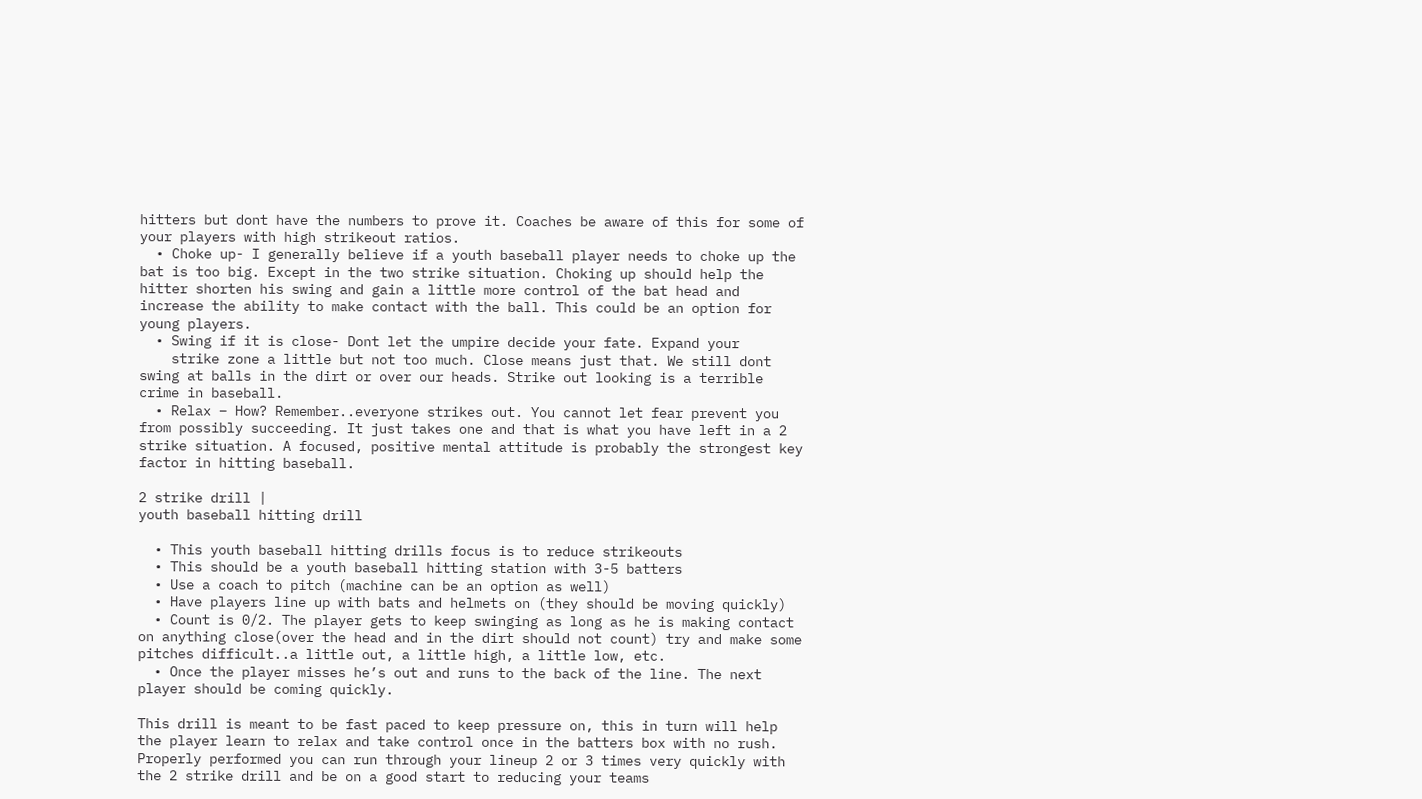hitters but dont have the numbers to prove it. Coaches be aware of this for some of your players with high strikeout ratios.
  • Choke up- I generally believe if a youth baseball player needs to choke up the bat is too big. Except in the two strike situation. Choking up should help the hitter shorten his swing and gain a little more control of the bat head and increase the ability to make contact with the ball. This could be an option for young players.
  • Swing if it is close- Dont let the umpire decide your fate. Expand your
    strike zone a little but not too much. Close means just that. We still dont swing at balls in the dirt or over our heads. Strike out looking is a terrible crime in baseball.
  • Relax – How? Remember..everyone strikes out. You cannot let fear prevent you from possibly succeeding. It just takes one and that is what you have left in a 2 strike situation. A focused, positive mental attitude is probably the strongest key factor in hitting baseball.

2 strike drill |
youth baseball hitting drill

  • This youth baseball hitting drills focus is to reduce strikeouts
  • This should be a youth baseball hitting station with 3-5 batters
  • Use a coach to pitch (machine can be an option as well)
  • Have players line up with bats and helmets on (they should be moving quickly)
  • Count is 0/2. The player gets to keep swinging as long as he is making contact on anything close(over the head and in the dirt should not count) try and make some pitches difficult..a little out, a little high, a little low, etc.
  • Once the player misses he’s out and runs to the back of the line. The next player should be coming quickly.

This drill is meant to be fast paced to keep pressure on, this in turn will help the player learn to relax and take control once in the batters box with no rush.  Properly performed you can run through your lineup 2 or 3 times very quickly with the 2 strike drill and be on a good start to reducing your teams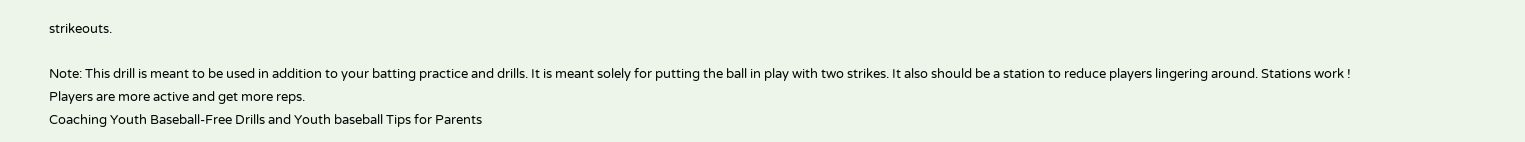strikeouts.

Note: This drill is meant to be used in addition to your batting practice and drills. It is meant solely for putting the ball in play with two strikes. It also should be a station to reduce players lingering around. Stations work ! Players are more active and get more reps.
Coaching Youth Baseball-Free Drills and Youth baseball Tips for Parents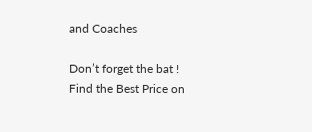and Coaches

Don’t forget the bat !
Find the Best Price on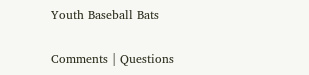Youth Baseball Bats

Comments | Questions